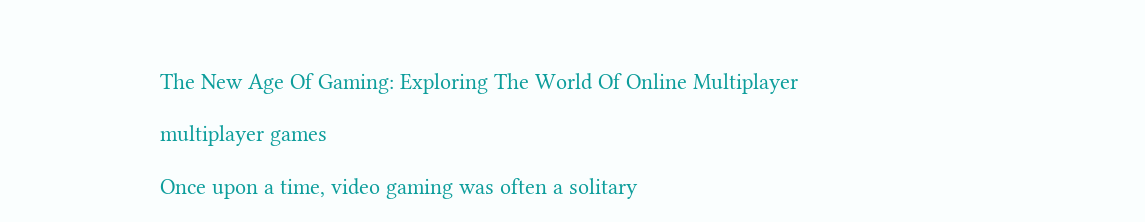The New Age Of Gaming: Exploring The World Of Online Multiplayer

multiplayer games

Once upon a time, video gaming was often a solitary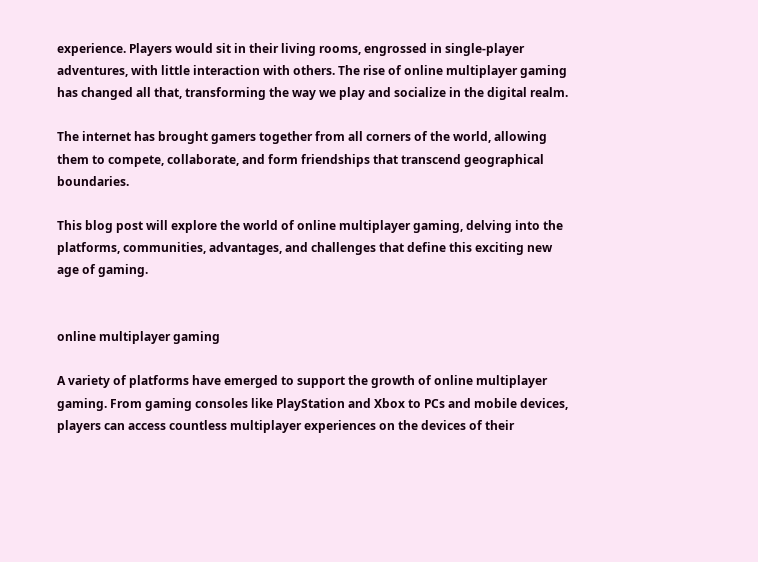experience. Players would sit in their living rooms, engrossed in single-player adventures, with little interaction with others. The rise of online multiplayer gaming has changed all that, transforming the way we play and socialize in the digital realm.

The internet has brought gamers together from all corners of the world, allowing them to compete, collaborate, and form friendships that transcend geographical boundaries.

This blog post will explore the world of online multiplayer gaming, delving into the platforms, communities, advantages, and challenges that define this exciting new age of gaming.


online multiplayer gaming

A variety of platforms have emerged to support the growth of online multiplayer gaming. From gaming consoles like PlayStation and Xbox to PCs and mobile devices, players can access countless multiplayer experiences on the devices of their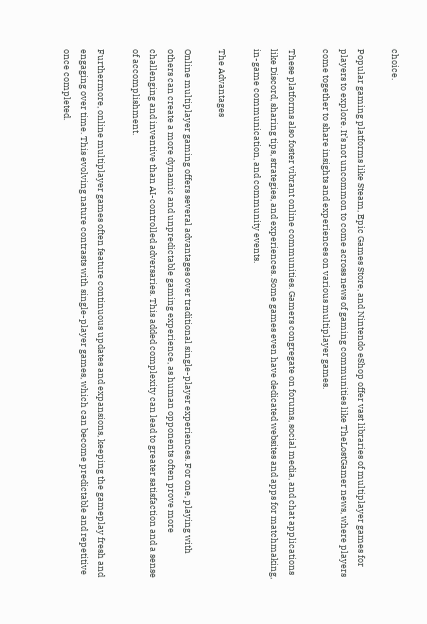choice.

Popular gaming platforms like Steam, Epic Games Store, and Nintendo eShop offer vast libraries of multiplayer games for players to explore. It’s not uncommon to come across news of gaming communities like TheLostGamer news, where players come together to share insights and experiences on various multiplayer games.

These platforms also foster vibrant online communities. Gamers congregate on forums, social media, and chat applications like Discord, sharing tips, strategies, and experiences. Some games even have dedicated websites and apps for matchmaking, in-game communication, and community events.

The Advantages

Online multiplayer gaming offers several advantages over traditional single-player experiences. For one, playing with others can create a more dynamic and unpredictable gaming experience, as human opponents often prove more challenging and inventive than AI-controlled adversaries. This added complexity can lead to greater satisfaction and a sense of accomplishment.

Furthermore, online multiplayer games often feature continuous updates and expansions, keeping the gameplay fresh and engaging over time. This evolving nature contrasts with single-player games, which can become predictable and repetitive once completed.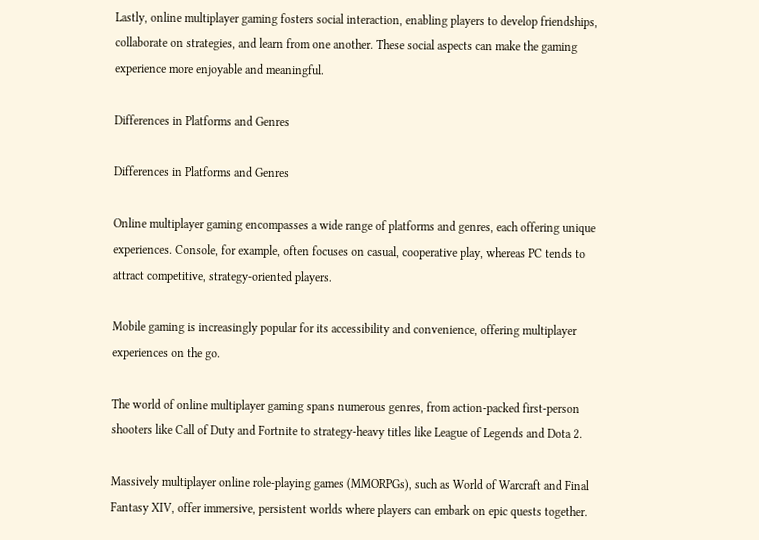Lastly, online multiplayer gaming fosters social interaction, enabling players to develop friendships, collaborate on strategies, and learn from one another. These social aspects can make the gaming experience more enjoyable and meaningful.

Differences in Platforms and Genres

Differences in Platforms and Genres

Online multiplayer gaming encompasses a wide range of platforms and genres, each offering unique experiences. Console, for example, often focuses on casual, cooperative play, whereas PC tends to attract competitive, strategy-oriented players.

Mobile gaming is increasingly popular for its accessibility and convenience, offering multiplayer experiences on the go.

The world of online multiplayer gaming spans numerous genres, from action-packed first-person shooters like Call of Duty and Fortnite to strategy-heavy titles like League of Legends and Dota 2.

Massively multiplayer online role-playing games (MMORPGs), such as World of Warcraft and Final Fantasy XIV, offer immersive, persistent worlds where players can embark on epic quests together.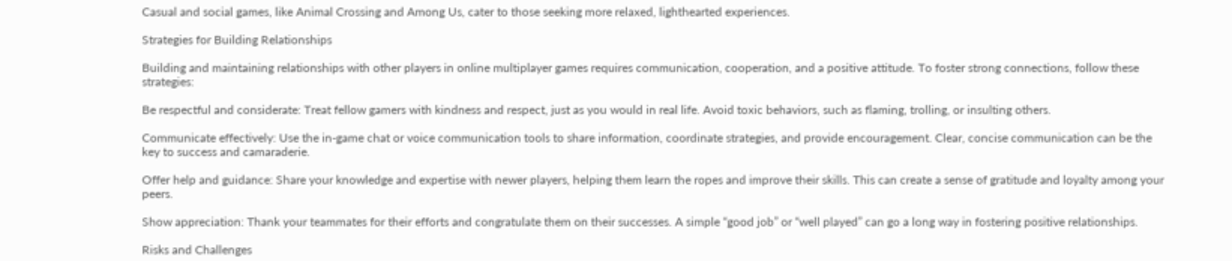Casual and social games, like Animal Crossing and Among Us, cater to those seeking more relaxed, lighthearted experiences.

Strategies for Building Relationships

Building and maintaining relationships with other players in online multiplayer games requires communication, cooperation, and a positive attitude. To foster strong connections, follow these strategies:

Be respectful and considerate: Treat fellow gamers with kindness and respect, just as you would in real life. Avoid toxic behaviors, such as flaming, trolling, or insulting others.

Communicate effectively: Use the in-game chat or voice communication tools to share information, coordinate strategies, and provide encouragement. Clear, concise communication can be the key to success and camaraderie.

Offer help and guidance: Share your knowledge and expertise with newer players, helping them learn the ropes and improve their skills. This can create a sense of gratitude and loyalty among your peers.

Show appreciation: Thank your teammates for their efforts and congratulate them on their successes. A simple “good job” or “well played” can go a long way in fostering positive relationships.

Risks and Challenges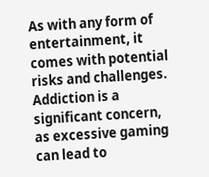As with any form of entertainment, it comes with potential risks and challenges. Addiction is a significant concern, as excessive gaming can lead to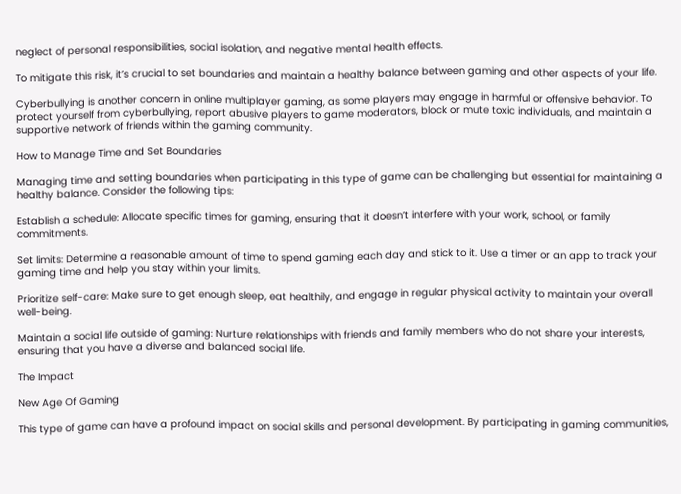neglect of personal responsibilities, social isolation, and negative mental health effects.

To mitigate this risk, it’s crucial to set boundaries and maintain a healthy balance between gaming and other aspects of your life.

Cyberbullying is another concern in online multiplayer gaming, as some players may engage in harmful or offensive behavior. To protect yourself from cyberbullying, report abusive players to game moderators, block or mute toxic individuals, and maintain a supportive network of friends within the gaming community.

How to Manage Time and Set Boundaries

Managing time and setting boundaries when participating in this type of game can be challenging but essential for maintaining a healthy balance. Consider the following tips:

Establish a schedule: Allocate specific times for gaming, ensuring that it doesn’t interfere with your work, school, or family commitments.

Set limits: Determine a reasonable amount of time to spend gaming each day and stick to it. Use a timer or an app to track your gaming time and help you stay within your limits.

Prioritize self-care: Make sure to get enough sleep, eat healthily, and engage in regular physical activity to maintain your overall well-being.

Maintain a social life outside of gaming: Nurture relationships with friends and family members who do not share your interests, ensuring that you have a diverse and balanced social life.

The Impact

New Age Of Gaming

This type of game can have a profound impact on social skills and personal development. By participating in gaming communities,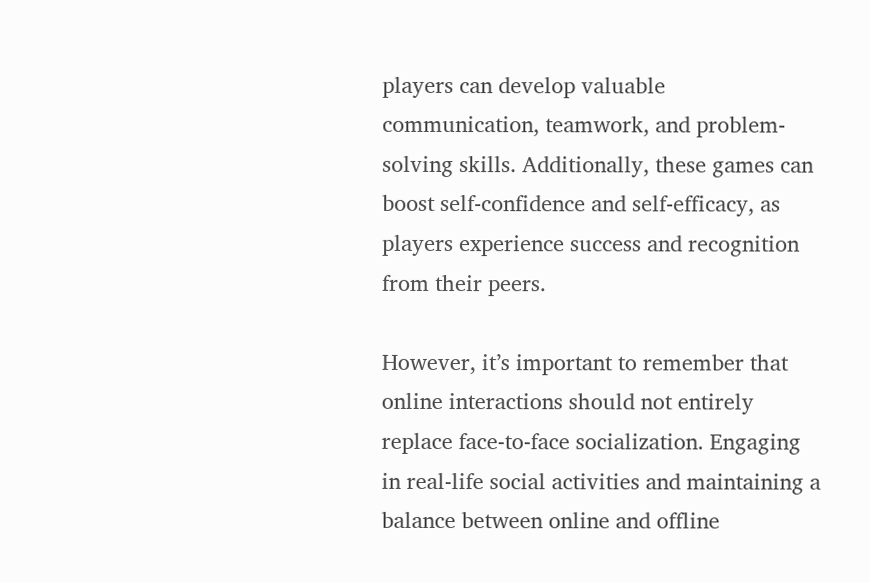players can develop valuable communication, teamwork, and problem-solving skills. Additionally, these games can boost self-confidence and self-efficacy, as players experience success and recognition from their peers.

However, it’s important to remember that online interactions should not entirely replace face-to-face socialization. Engaging in real-life social activities and maintaining a balance between online and offline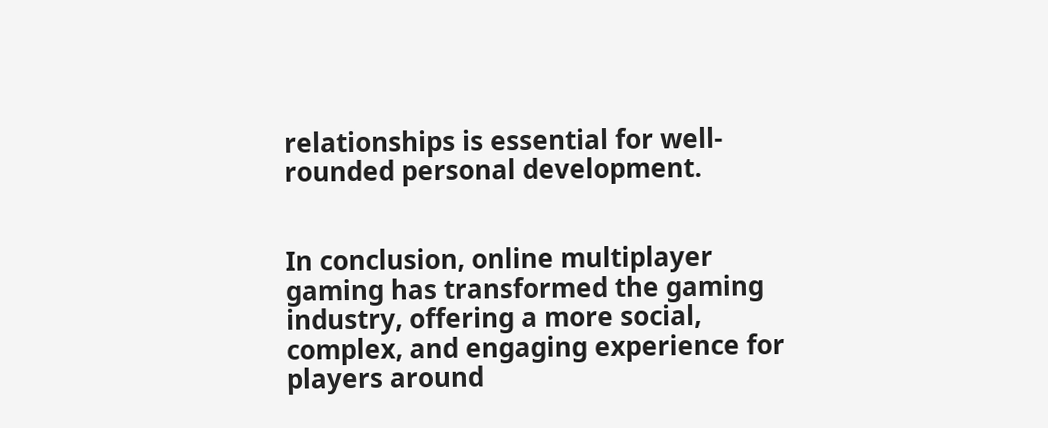relationships is essential for well-rounded personal development.


In conclusion, online multiplayer gaming has transformed the gaming industry, offering a more social, complex, and engaging experience for players around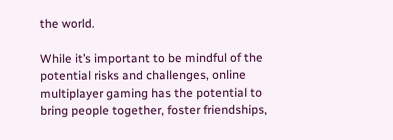the world.

While it’s important to be mindful of the potential risks and challenges, online multiplayer gaming has the potential to bring people together, foster friendships,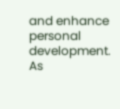and enhance personal development. As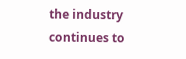the industry continues to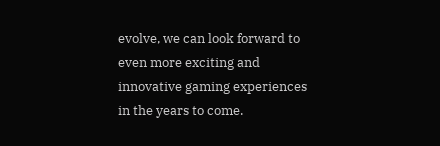evolve, we can look forward to even more exciting and innovative gaming experiences in the years to come.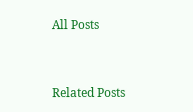All Posts


Related Posts